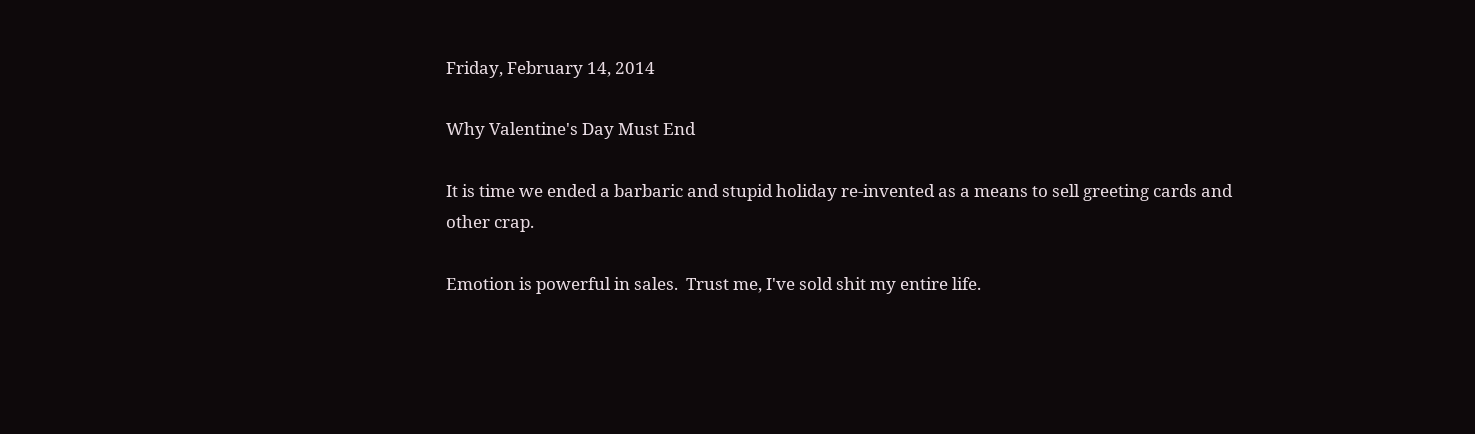Friday, February 14, 2014

Why Valentine's Day Must End

It is time we ended a barbaric and stupid holiday re-invented as a means to sell greeting cards and other crap.

Emotion is powerful in sales.  Trust me, I've sold shit my entire life.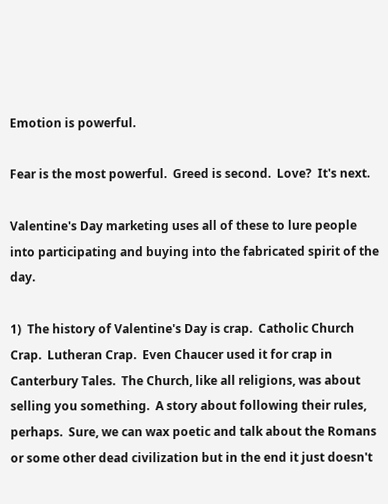Emotion is powerful.

Fear is the most powerful.  Greed is second.  Love?  It's next.

Valentine's Day marketing uses all of these to lure people into participating and buying into the fabricated spirit of the day.

1)  The history of Valentine's Day is crap.  Catholic Church Crap.  Lutheran Crap.  Even Chaucer used it for crap in Canterbury Tales.  The Church, like all religions, was about selling you something.  A story about following their rules, perhaps.  Sure, we can wax poetic and talk about the Romans or some other dead civilization but in the end it just doesn't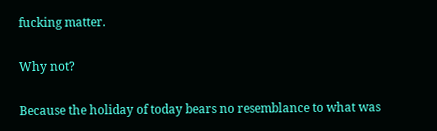fucking matter.

Why not?

Because the holiday of today bears no resemblance to what was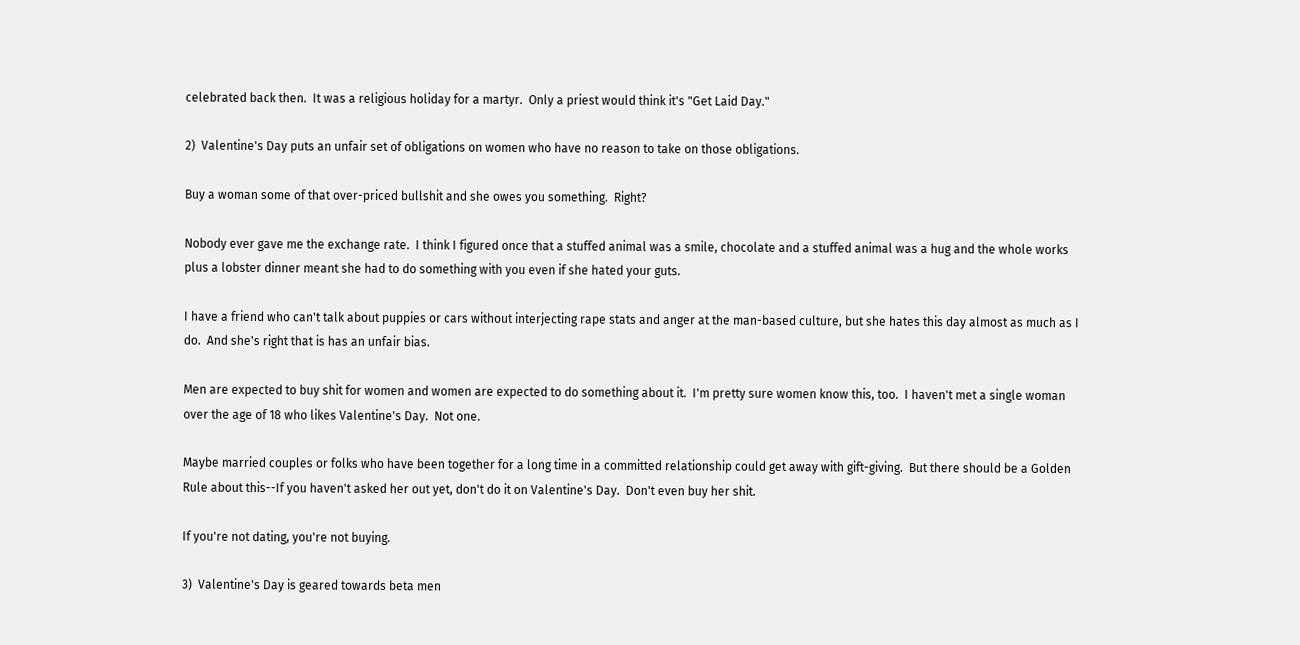celebrated back then.  It was a religious holiday for a martyr.  Only a priest would think it's "Get Laid Day."

2)  Valentine's Day puts an unfair set of obligations on women who have no reason to take on those obligations.

Buy a woman some of that over-priced bullshit and she owes you something.  Right?

Nobody ever gave me the exchange rate.  I think I figured once that a stuffed animal was a smile, chocolate and a stuffed animal was a hug and the whole works plus a lobster dinner meant she had to do something with you even if she hated your guts.

I have a friend who can't talk about puppies or cars without interjecting rape stats and anger at the man-based culture, but she hates this day almost as much as I do.  And she's right that is has an unfair bias.

Men are expected to buy shit for women and women are expected to do something about it.  I'm pretty sure women know this, too.  I haven't met a single woman over the age of 18 who likes Valentine's Day.  Not one.

Maybe married couples or folks who have been together for a long time in a committed relationship could get away with gift-giving.  But there should be a Golden Rule about this--If you haven't asked her out yet, don't do it on Valentine's Day.  Don't even buy her shit.

If you're not dating, you're not buying.

3)  Valentine's Day is geared towards beta men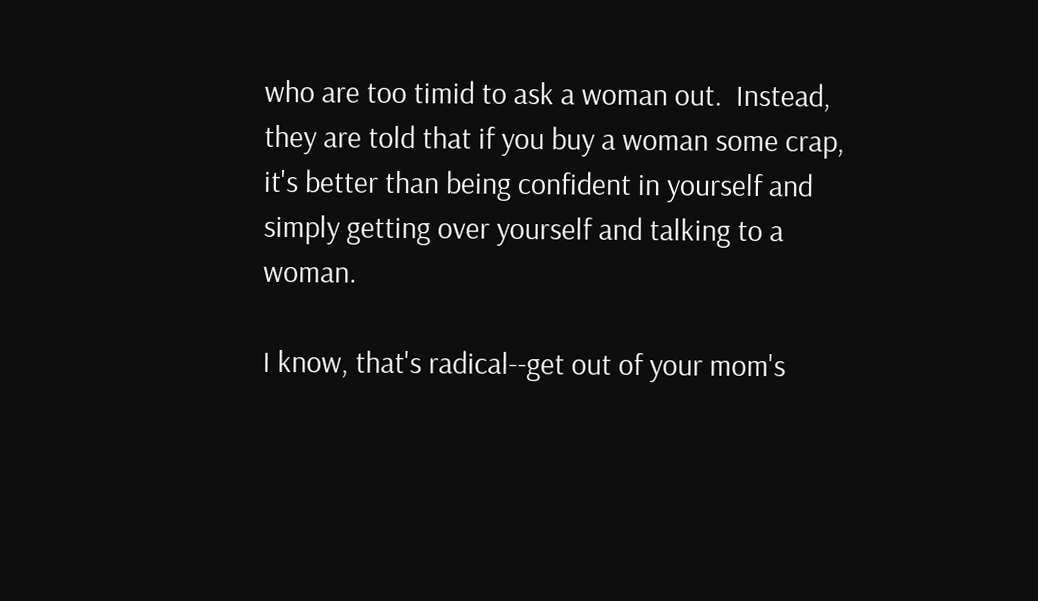who are too timid to ask a woman out.  Instead, they are told that if you buy a woman some crap, it's better than being confident in yourself and simply getting over yourself and talking to a woman.

I know, that's radical--get out of your mom's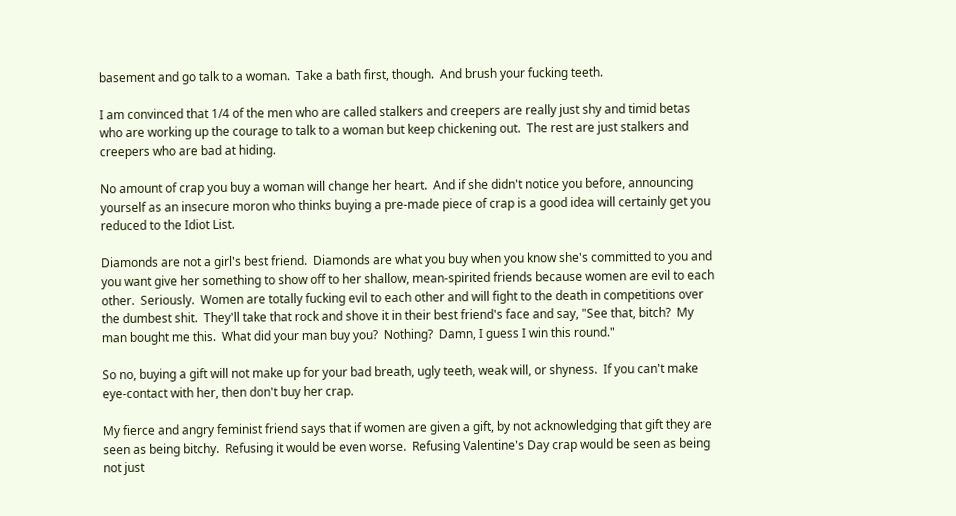basement and go talk to a woman.  Take a bath first, though.  And brush your fucking teeth.

I am convinced that 1/4 of the men who are called stalkers and creepers are really just shy and timid betas who are working up the courage to talk to a woman but keep chickening out.  The rest are just stalkers and creepers who are bad at hiding.

No amount of crap you buy a woman will change her heart.  And if she didn't notice you before, announcing yourself as an insecure moron who thinks buying a pre-made piece of crap is a good idea will certainly get you reduced to the Idiot List.

Diamonds are not a girl's best friend.  Diamonds are what you buy when you know she's committed to you and you want give her something to show off to her shallow, mean-spirited friends because women are evil to each other.  Seriously.  Women are totally fucking evil to each other and will fight to the death in competitions over the dumbest shit.  They'll take that rock and shove it in their best friend's face and say, "See that, bitch?  My man bought me this.  What did your man buy you?  Nothing?  Damn, I guess I win this round."

So no, buying a gift will not make up for your bad breath, ugly teeth, weak will, or shyness.  If you can't make eye-contact with her, then don't buy her crap.

My fierce and angry feminist friend says that if women are given a gift, by not acknowledging that gift they are seen as being bitchy.  Refusing it would be even worse.  Refusing Valentine's Day crap would be seen as being not just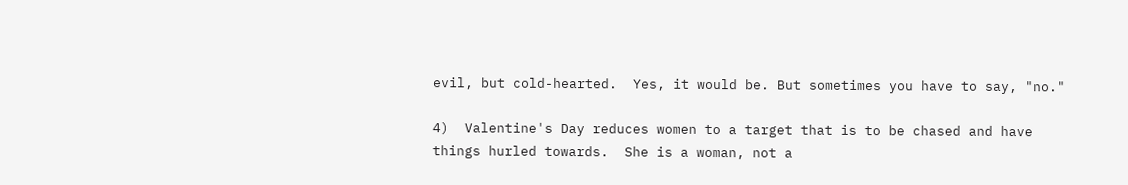evil, but cold-hearted.  Yes, it would be. But sometimes you have to say, "no."

4)  Valentine's Day reduces women to a target that is to be chased and have things hurled towards.  She is a woman, not a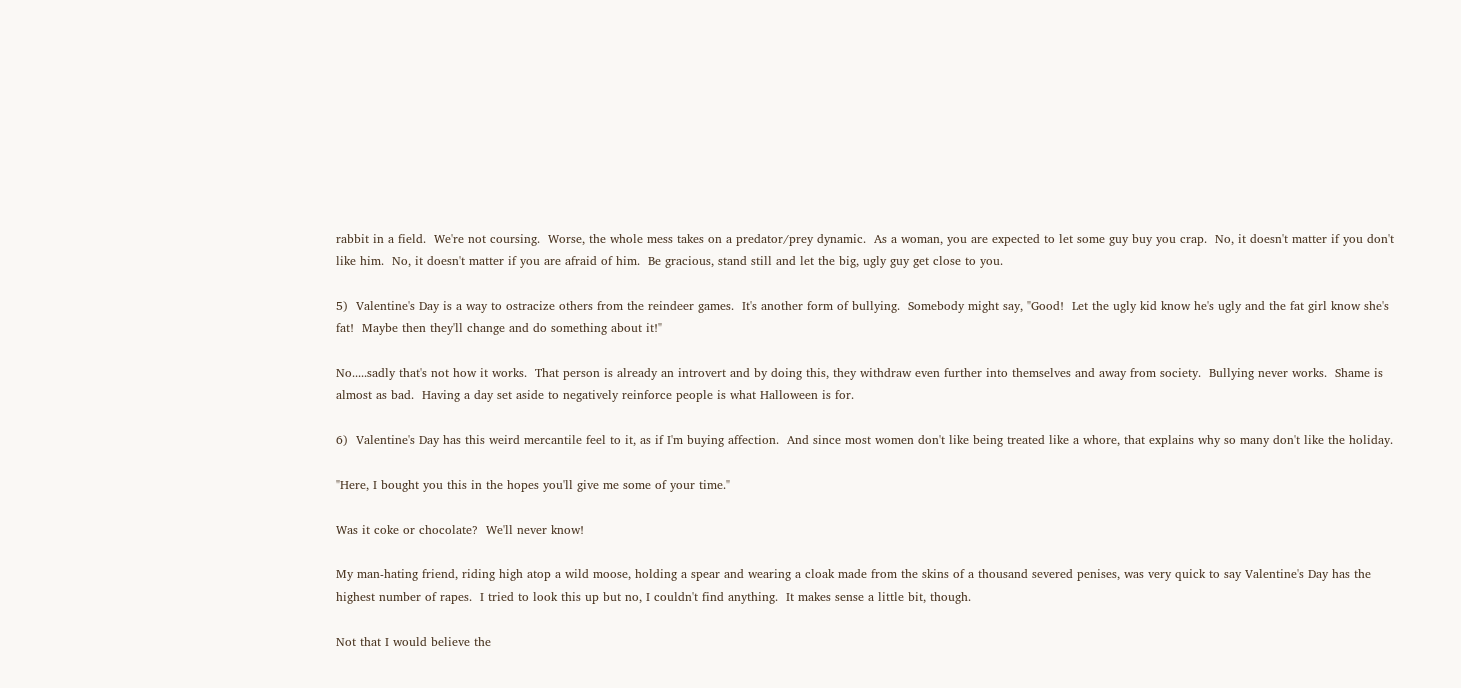rabbit in a field.  We're not coursing.  Worse, the whole mess takes on a predator/prey dynamic.  As a woman, you are expected to let some guy buy you crap.  No, it doesn't matter if you don't like him.  No, it doesn't matter if you are afraid of him.  Be gracious, stand still and let the big, ugly guy get close to you.

5)  Valentine's Day is a way to ostracize others from the reindeer games.  It's another form of bullying.  Somebody might say, "Good!  Let the ugly kid know he's ugly and the fat girl know she's fat!  Maybe then they'll change and do something about it!"

No.....sadly that's not how it works.  That person is already an introvert and by doing this, they withdraw even further into themselves and away from society.  Bullying never works.  Shame is almost as bad.  Having a day set aside to negatively reinforce people is what Halloween is for.

6)  Valentine's Day has this weird mercantile feel to it, as if I'm buying affection.  And since most women don't like being treated like a whore, that explains why so many don't like the holiday.

"Here, I bought you this in the hopes you'll give me some of your time."

Was it coke or chocolate?  We'll never know!

My man-hating friend, riding high atop a wild moose, holding a spear and wearing a cloak made from the skins of a thousand severed penises, was very quick to say Valentine's Day has the highest number of rapes.  I tried to look this up but no, I couldn't find anything.  It makes sense a little bit, though.

Not that I would believe the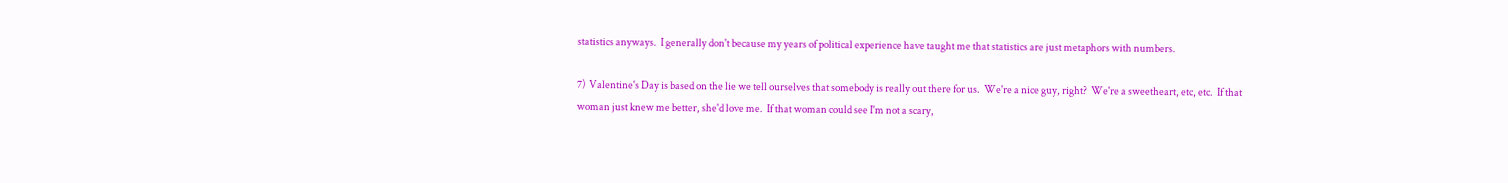statistics anyways.  I generally don't because my years of political experience have taught me that statistics are just metaphors with numbers.

7)  Valentine's Day is based on the lie we tell ourselves that somebody is really out there for us.  We're a nice guy, right?  We're a sweetheart, etc, etc.  If that woman just knew me better, she'd love me.  If that woman could see I'm not a scary,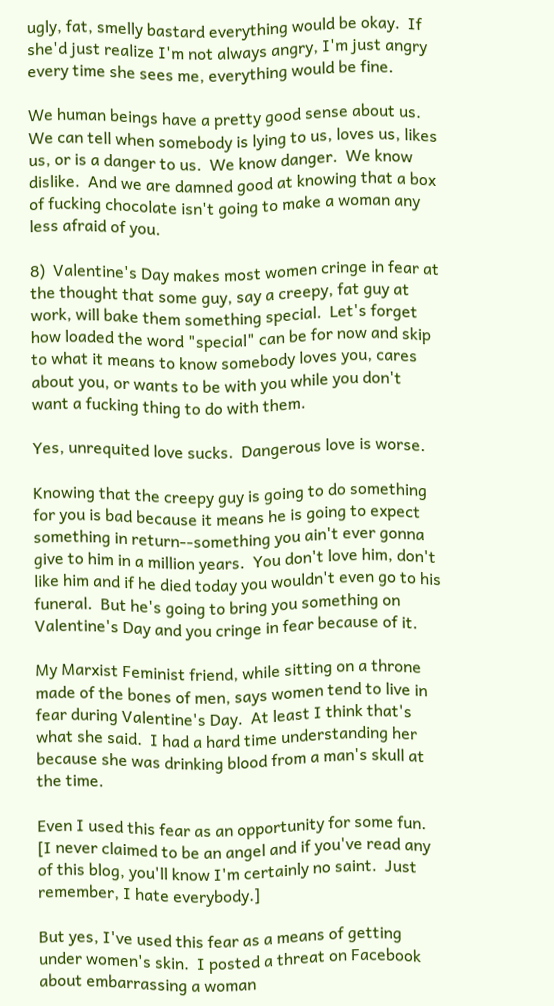ugly, fat, smelly bastard everything would be okay.  If she'd just realize I'm not always angry, I'm just angry every time she sees me, everything would be fine.

We human beings have a pretty good sense about us.  We can tell when somebody is lying to us, loves us, likes us, or is a danger to us.  We know danger.  We know dislike.  And we are damned good at knowing that a box of fucking chocolate isn't going to make a woman any less afraid of you.

8)  Valentine's Day makes most women cringe in fear at the thought that some guy, say a creepy, fat guy at work, will bake them something special.  Let's forget how loaded the word "special" can be for now and skip to what it means to know somebody loves you, cares about you, or wants to be with you while you don't want a fucking thing to do with them.

Yes, unrequited love sucks.  Dangerous love is worse.

Knowing that the creepy guy is going to do something for you is bad because it means he is going to expect something in return--something you ain't ever gonna give to him in a million years.  You don't love him, don't like him and if he died today you wouldn't even go to his funeral.  But he's going to bring you something on Valentine's Day and you cringe in fear because of it.

My Marxist Feminist friend, while sitting on a throne made of the bones of men, says women tend to live in fear during Valentine's Day.  At least I think that's what she said.  I had a hard time understanding her because she was drinking blood from a man's skull at the time.

Even I used this fear as an opportunity for some fun.  [I never claimed to be an angel and if you've read any of this blog, you'll know I'm certainly no saint.  Just remember, I hate everybody.]

But yes, I've used this fear as a means of getting under women's skin.  I posted a threat on Facebook about embarrassing a woman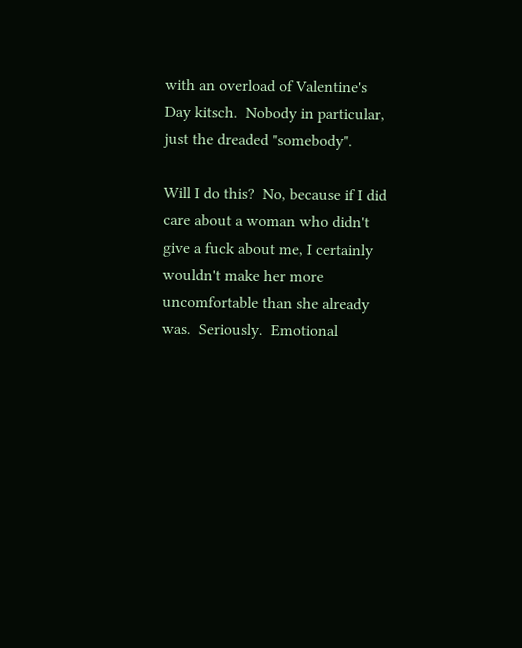with an overload of Valentine's Day kitsch.  Nobody in particular, just the dreaded "somebody".

Will I do this?  No, because if I did care about a woman who didn't give a fuck about me, I certainly wouldn't make her more uncomfortable than she already was.  Seriously.  Emotional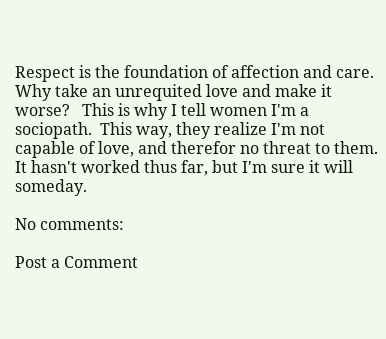Respect is the foundation of affection and care.  Why take an unrequited love and make it worse?   This is why I tell women I'm a sociopath.  This way, they realize I'm not capable of love, and therefor no threat to them.  It hasn't worked thus far, but I'm sure it will someday.

No comments:

Post a Comment